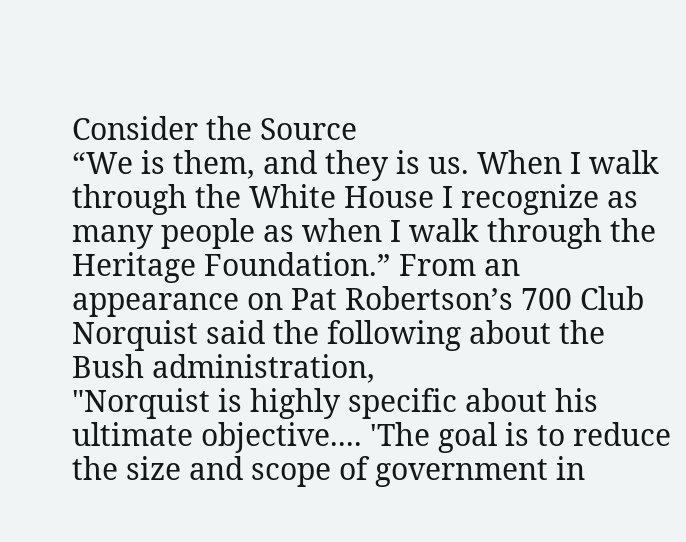Consider the Source
“We is them, and they is us. When I walk through the White House I recognize as many people as when I walk through the Heritage Foundation.” From an appearance on Pat Robertson’s 700 Club Norquist said the following about the Bush administration,
"Norquist is highly specific about his ultimate objective.... 'The goal is to reduce the size and scope of government in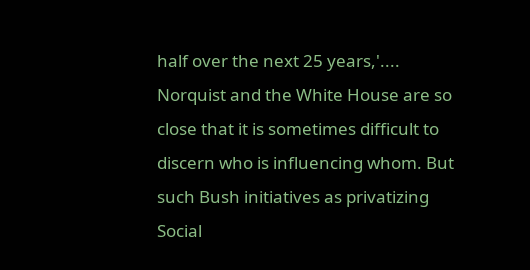half over the next 25 years,'.... Norquist and the White House are so close that it is sometimes difficult to discern who is influencing whom. But such Bush initiatives as privatizing Social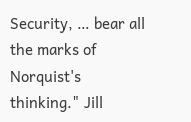Security, … bear all the marks of Norquist's thinking." Jill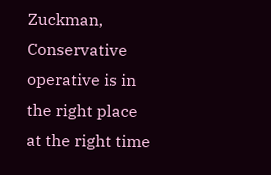Zuckman, Conservative operative is in the right place at the right time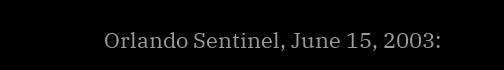Orlando Sentinel, June 15, 2003: